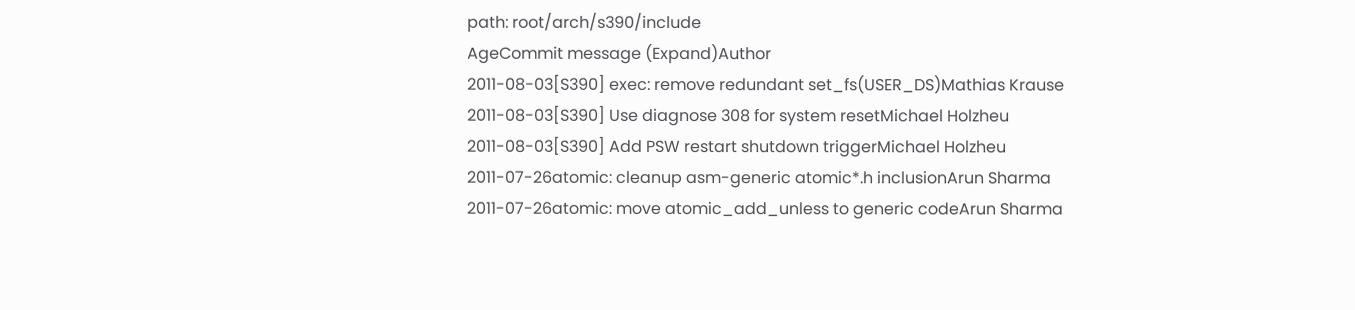path: root/arch/s390/include
AgeCommit message (Expand)Author
2011-08-03[S390] exec: remove redundant set_fs(USER_DS)Mathias Krause
2011-08-03[S390] Use diagnose 308 for system resetMichael Holzheu
2011-08-03[S390] Add PSW restart shutdown triggerMichael Holzheu
2011-07-26atomic: cleanup asm-generic atomic*.h inclusionArun Sharma
2011-07-26atomic: move atomic_add_unless to generic codeArun Sharma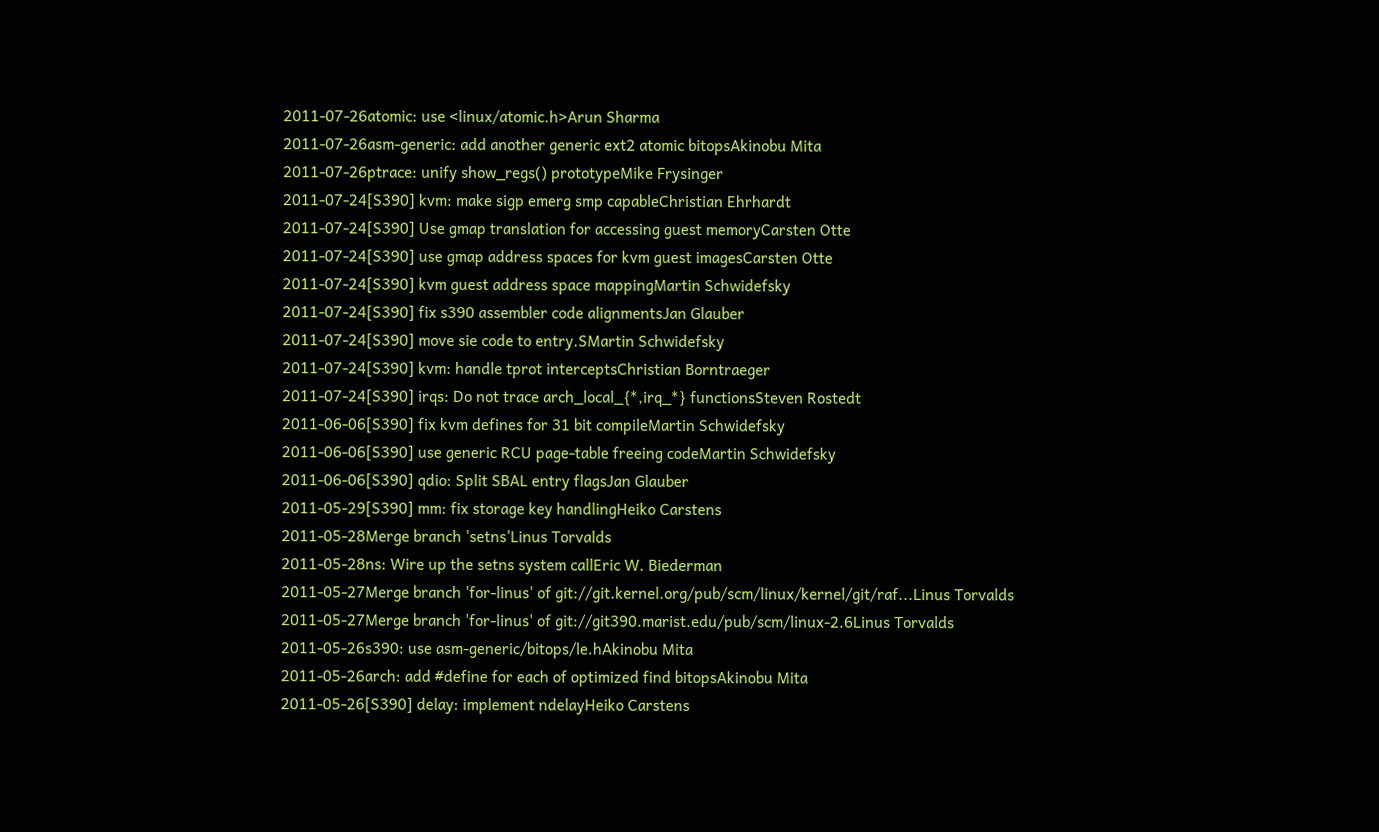2011-07-26atomic: use <linux/atomic.h>Arun Sharma
2011-07-26asm-generic: add another generic ext2 atomic bitopsAkinobu Mita
2011-07-26ptrace: unify show_regs() prototypeMike Frysinger
2011-07-24[S390] kvm: make sigp emerg smp capableChristian Ehrhardt
2011-07-24[S390] Use gmap translation for accessing guest memoryCarsten Otte
2011-07-24[S390] use gmap address spaces for kvm guest imagesCarsten Otte
2011-07-24[S390] kvm guest address space mappingMartin Schwidefsky
2011-07-24[S390] fix s390 assembler code alignmentsJan Glauber
2011-07-24[S390] move sie code to entry.SMartin Schwidefsky
2011-07-24[S390] kvm: handle tprot interceptsChristian Borntraeger
2011-07-24[S390] irqs: Do not trace arch_local_{*,irq_*} functionsSteven Rostedt
2011-06-06[S390] fix kvm defines for 31 bit compileMartin Schwidefsky
2011-06-06[S390] use generic RCU page-table freeing codeMartin Schwidefsky
2011-06-06[S390] qdio: Split SBAL entry flagsJan Glauber
2011-05-29[S390] mm: fix storage key handlingHeiko Carstens
2011-05-28Merge branch 'setns'Linus Torvalds
2011-05-28ns: Wire up the setns system callEric W. Biederman
2011-05-27Merge branch 'for-linus' of git://git.kernel.org/pub/scm/linux/kernel/git/raf...Linus Torvalds
2011-05-27Merge branch 'for-linus' of git://git390.marist.edu/pub/scm/linux-2.6Linus Torvalds
2011-05-26s390: use asm-generic/bitops/le.hAkinobu Mita
2011-05-26arch: add #define for each of optimized find bitopsAkinobu Mita
2011-05-26[S390] delay: implement ndelayHeiko Carstens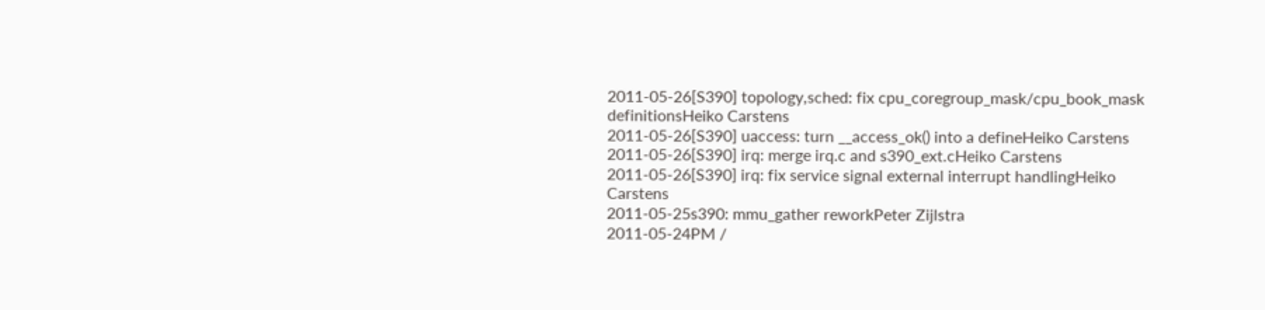2011-05-26[S390] topology,sched: fix cpu_coregroup_mask/cpu_book_mask definitionsHeiko Carstens
2011-05-26[S390] uaccess: turn __access_ok() into a defineHeiko Carstens
2011-05-26[S390] irq: merge irq.c and s390_ext.cHeiko Carstens
2011-05-26[S390] irq: fix service signal external interrupt handlingHeiko Carstens
2011-05-25s390: mmu_gather reworkPeter Zijlstra
2011-05-24PM /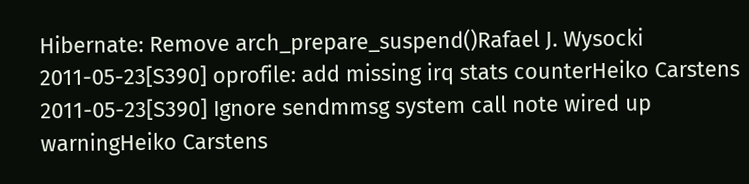Hibernate: Remove arch_prepare_suspend()Rafael J. Wysocki
2011-05-23[S390] oprofile: add missing irq stats counterHeiko Carstens
2011-05-23[S390] Ignore sendmmsg system call note wired up warningHeiko Carstens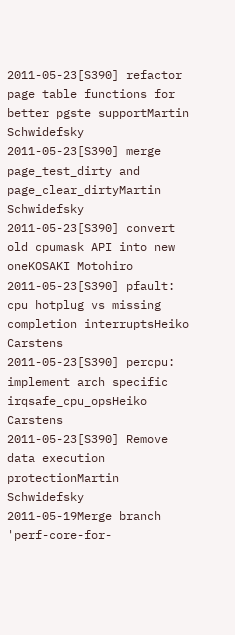2011-05-23[S390] refactor page table functions for better pgste supportMartin Schwidefsky
2011-05-23[S390] merge page_test_dirty and page_clear_dirtyMartin Schwidefsky
2011-05-23[S390] convert old cpumask API into new oneKOSAKI Motohiro
2011-05-23[S390] pfault: cpu hotplug vs missing completion interruptsHeiko Carstens
2011-05-23[S390] percpu: implement arch specific irqsafe_cpu_opsHeiko Carstens
2011-05-23[S390] Remove data execution protectionMartin Schwidefsky
2011-05-19Merge branch 'perf-core-for-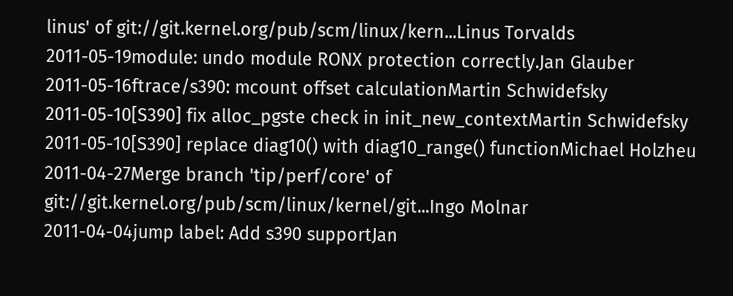linus' of git://git.kernel.org/pub/scm/linux/kern...Linus Torvalds
2011-05-19module: undo module RONX protection correctly.Jan Glauber
2011-05-16ftrace/s390: mcount offset calculationMartin Schwidefsky
2011-05-10[S390] fix alloc_pgste check in init_new_contextMartin Schwidefsky
2011-05-10[S390] replace diag10() with diag10_range() functionMichael Holzheu
2011-04-27Merge branch 'tip/perf/core' of git://git.kernel.org/pub/scm/linux/kernel/git...Ingo Molnar
2011-04-04jump label: Add s390 supportJan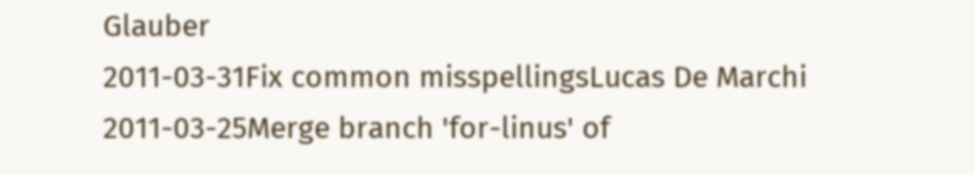Glauber
2011-03-31Fix common misspellingsLucas De Marchi
2011-03-25Merge branch 'for-linus' of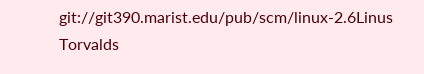git://git390.marist.edu/pub/scm/linux-2.6Linus Torvalds